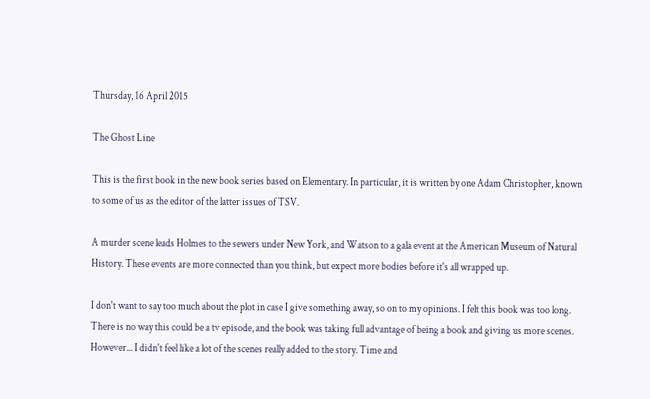Thursday, 16 April 2015

The Ghost Line

This is the first book in the new book series based on Elementary. In particular, it is written by one Adam Christopher, known to some of us as the editor of the latter issues of TSV.

A murder scene leads Holmes to the sewers under New York, and Watson to a gala event at the American Museum of Natural History. These events are more connected than you think, but expect more bodies before it's all wrapped up.

I don't want to say too much about the plot in case I give something away, so on to my opinions. I felt this book was too long. There is no way this could be a tv episode, and the book was taking full advantage of being a book and giving us more scenes. However... I didn't feel like a lot of the scenes really added to the story. Time and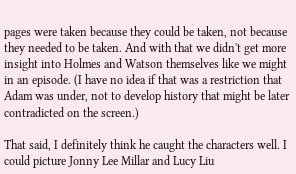pages were taken because they could be taken, not because they needed to be taken. And with that we didn't get more insight into Holmes and Watson themselves like we might in an episode. (I have no idea if that was a restriction that Adam was under, not to develop history that might be later contradicted on the screen.)

That said, I definitely think he caught the characters well. I could picture Jonny Lee Millar and Lucy Liu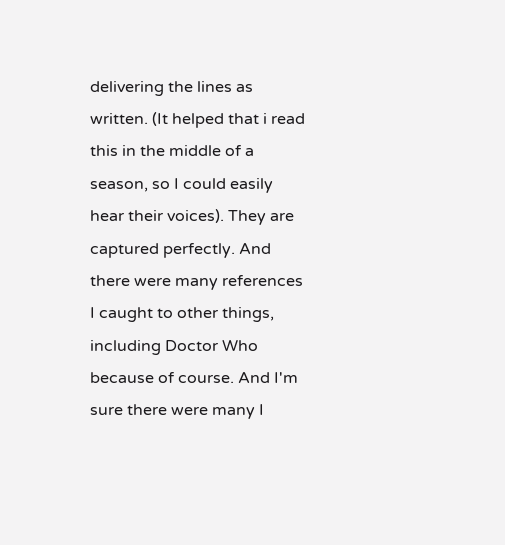delivering the lines as written. (It helped that i read this in the middle of a season, so I could easily hear their voices). They are captured perfectly. And there were many references I caught to other things, including Doctor Who because of course. And I'm sure there were many I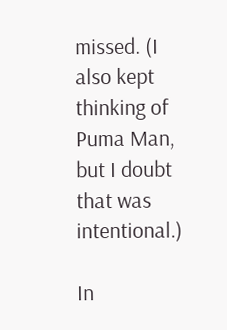missed. (I also kept thinking of Puma Man, but I doubt that was intentional.)

In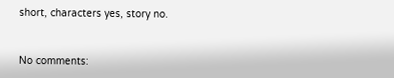short, characters yes, story no.


No comments: